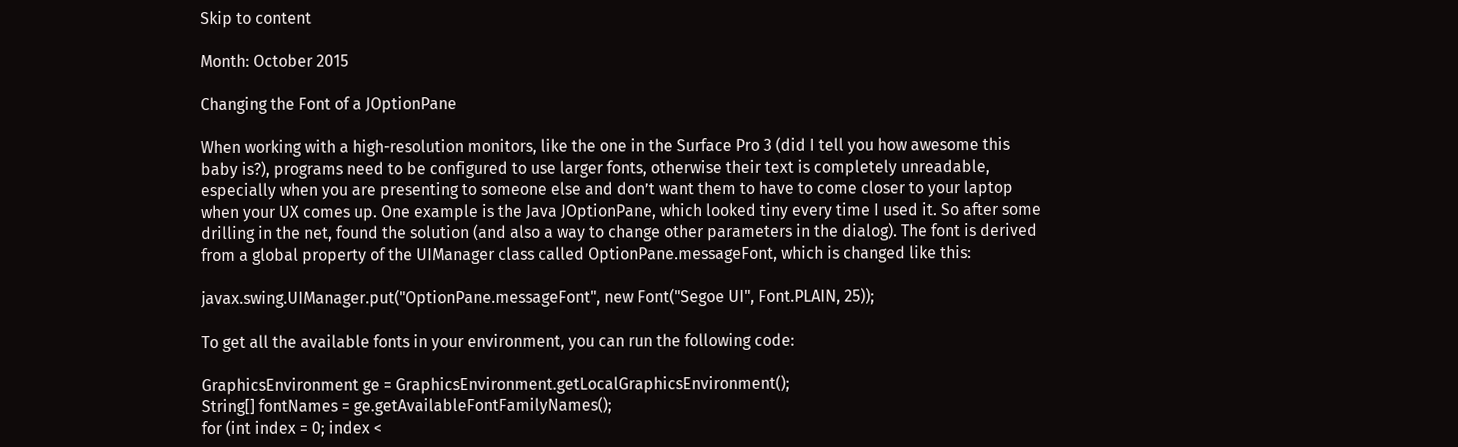Skip to content

Month: October 2015

Changing the Font of a JOptionPane

When working with a high-resolution monitors, like the one in the Surface Pro 3 (did I tell you how awesome this baby is?), programs need to be configured to use larger fonts, otherwise their text is completely unreadable, especially when you are presenting to someone else and don’t want them to have to come closer to your laptop when your UX comes up. One example is the Java JOptionPane, which looked tiny every time I used it. So after some drilling in the net, found the solution (and also a way to change other parameters in the dialog). The font is derived from a global property of the UIManager class called OptionPane.messageFont, which is changed like this:

javax.swing.UIManager.put("OptionPane.messageFont", new Font("Segoe UI", Font.PLAIN, 25));

To get all the available fonts in your environment, you can run the following code:

GraphicsEnvironment ge = GraphicsEnvironment.getLocalGraphicsEnvironment();
String[] fontNames = ge.getAvailableFontFamilyNames();
for (int index = 0; index <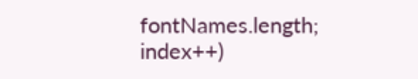fontNames.length; index++)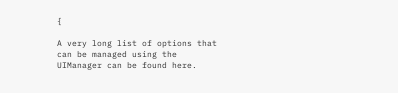{

A very long list of options that can be managed using the UIManager can be found here.